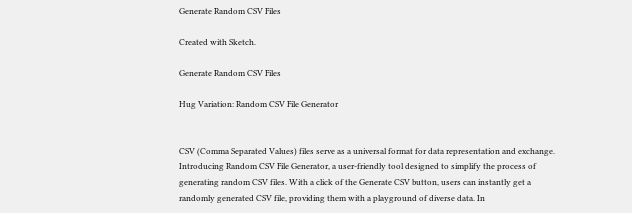Generate Random CSV Files

Created with Sketch.

Generate Random CSV Files

Hug Variation: Random CSV File Generator


CSV (Comma Separated Values) files serve as a universal format for data representation and exchange. Introducing Random CSV File Generator, a user-friendly tool designed to simplify the process of generating random CSV files. With a click of the Generate CSV button, users can instantly get a randomly generated CSV file, providing them with a playground of diverse data. In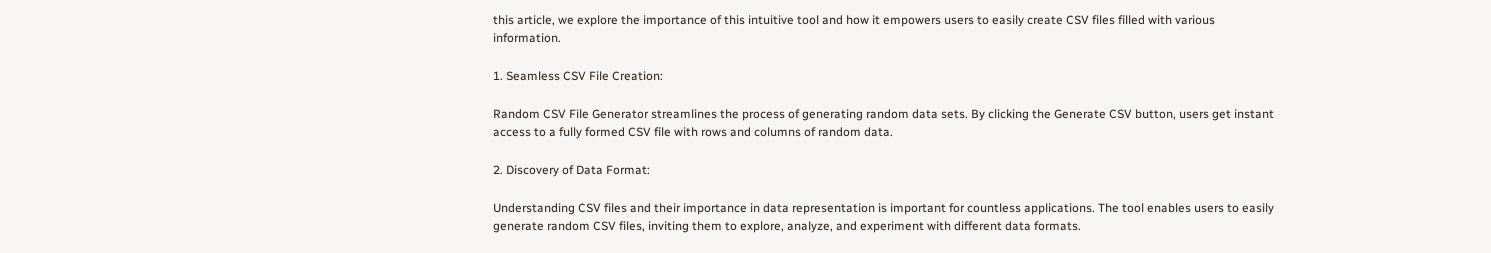this article, we explore the importance of this intuitive tool and how it empowers users to easily create CSV files filled with various information.

1. Seamless CSV File Creation:

Random CSV File Generator streamlines the process of generating random data sets. By clicking the Generate CSV button, users get instant access to a fully formed CSV file with rows and columns of random data.

2. Discovery of Data Format:

Understanding CSV files and their importance in data representation is important for countless applications. The tool enables users to easily generate random CSV files, inviting them to explore, analyze, and experiment with different data formats.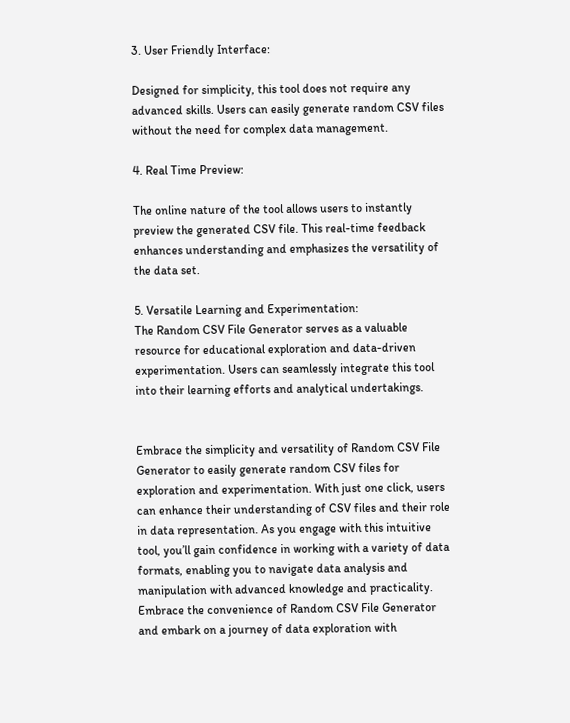3. User Friendly Interface:

Designed for simplicity, this tool does not require any advanced skills. Users can easily generate random CSV files without the need for complex data management.

4. Real Time Preview:

The online nature of the tool allows users to instantly preview the generated CSV file. This real-time feedback enhances understanding and emphasizes the versatility of the data set.

5. Versatile Learning and Experimentation:
The Random CSV File Generator serves as a valuable resource for educational exploration and data-driven experimentation. Users can seamlessly integrate this tool into their learning efforts and analytical undertakings.


Embrace the simplicity and versatility of Random CSV File Generator to easily generate random CSV files for exploration and experimentation. With just one click, users can enhance their understanding of CSV files and their role in data representation. As you engage with this intuitive tool, you’ll gain confidence in working with a variety of data formats, enabling you to navigate data analysis and manipulation with advanced knowledge and practicality. Embrace the convenience of Random CSV File Generator and embark on a journey of data exploration with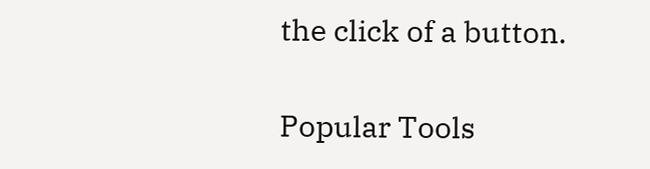the click of a button.

Popular Tools